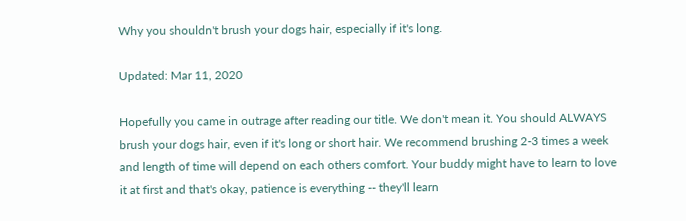Why you shouldn't brush your dogs hair, especially if it's long.

Updated: Mar 11, 2020

Hopefully you came in outrage after reading our title. We don't mean it. You should ALWAYS brush your dogs hair, even if it's long or short hair. We recommend brushing 2-3 times a week and length of time will depend on each others comfort. Your buddy might have to learn to love it at first and that's okay, patience is everything -- they'll learn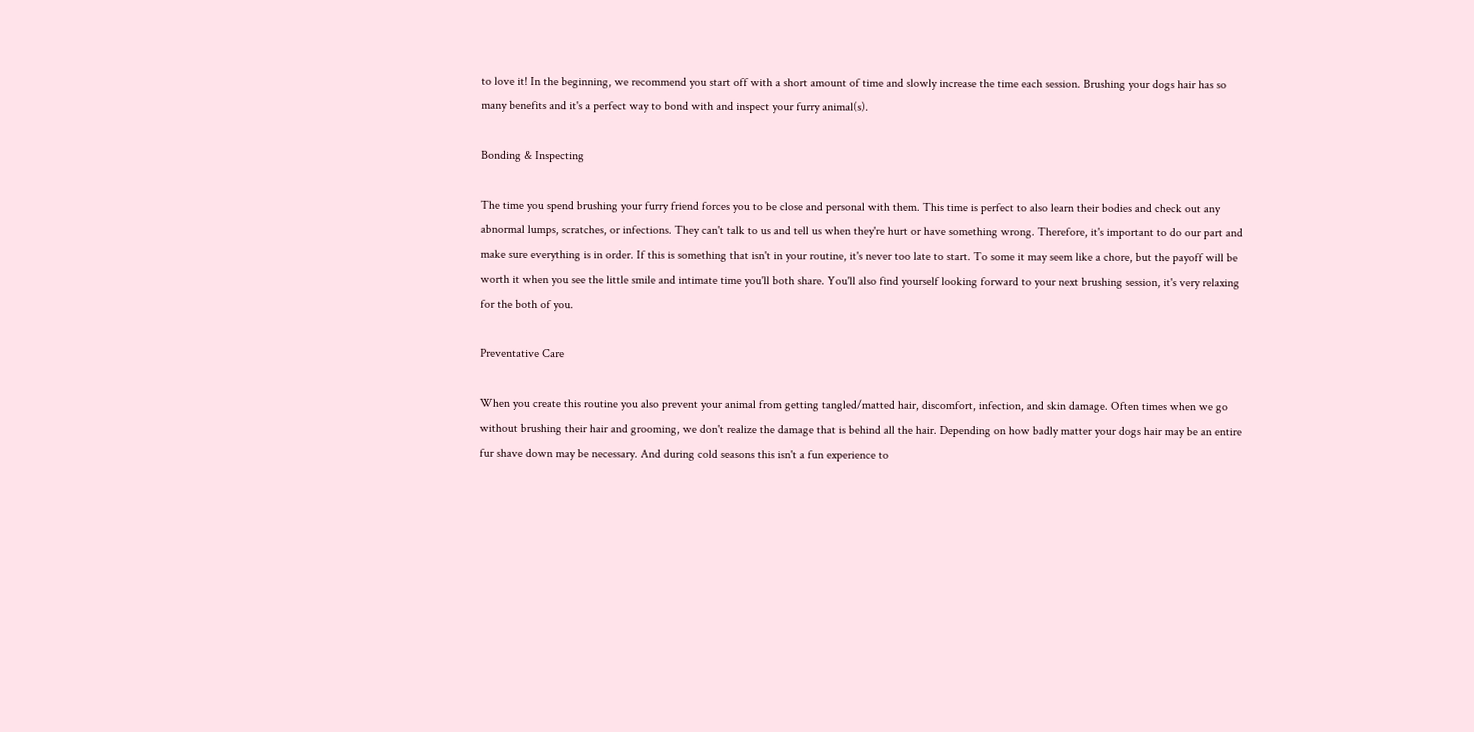to love it! In the beginning, we recommend you start off with a short amount of time and slowly increase the time each session. Brushing your dogs hair has so many benefits and it's a perfect way to bond with and inspect your furry animal(s).

Bonding & Inspecting

The time you spend brushing your furry friend forces you to be close and personal with them. This time is perfect to also learn their bodies and check out any abnormal lumps, scratches, or infections. They can't talk to us and tell us when they're hurt or have something wrong. Therefore, it's important to do our part and make sure everything is in order. If this is something that isn't in your routine, it's never too late to start. To some it may seem like a chore, but the payoff will be worth it when you see the little smile and intimate time you'll both share. You'll also find yourself looking forward to your next brushing session, it's very relaxing for the both of you.

Preventative Care

When you create this routine you also prevent your animal from getting tangled/matted hair, discomfort, infection, and skin damage. Often times when we go without brushing their hair and grooming, we don't realize the damage that is behind all the hair. Depending on how badly matter your dogs hair may be an entire fur shave down may be necessary. And during cold seasons this isn't a fun experience to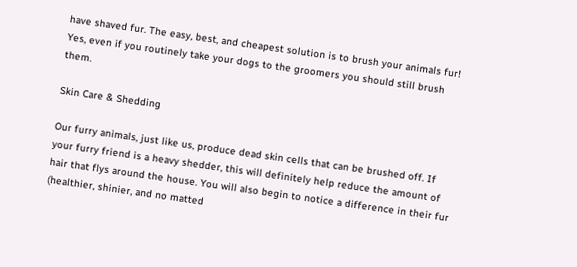have shaved fur. The easy, best, and cheapest solution is to brush your animals fur! Yes, even if you routinely take your dogs to the groomers you should still brush them.

Skin Care & Shedding

Our furry animals, just like us, produce dead skin cells that can be brushed off. If your furry friend is a heavy shedder, this will definitely help reduce the amount of hair that flys around the house. You will also begin to notice a difference in their fur (healthier, shinier, and no matted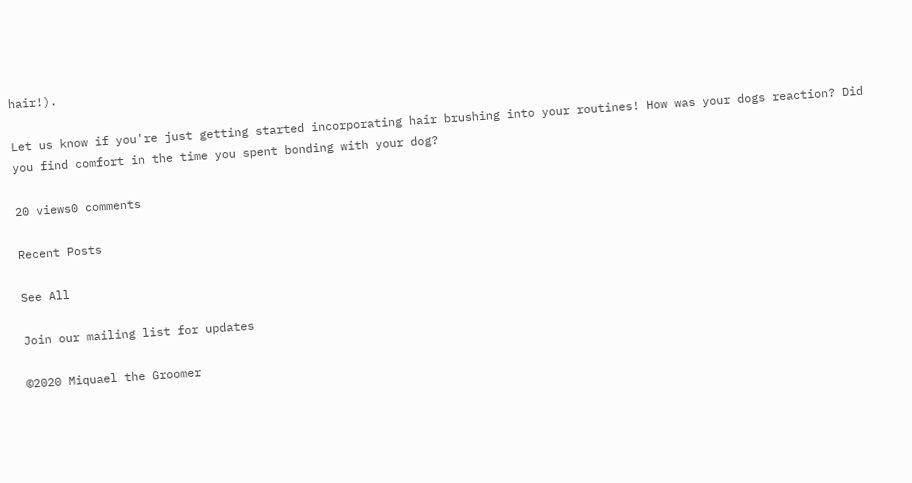hair!).

Let us know if you're just getting started incorporating hair brushing into your routines! How was your dogs reaction? Did you find comfort in the time you spent bonding with your dog?

20 views0 comments

Recent Posts

See All

Join our mailing list for updates

©2020 Miquael the Groomer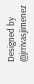Designed by @jrrivasjimenez